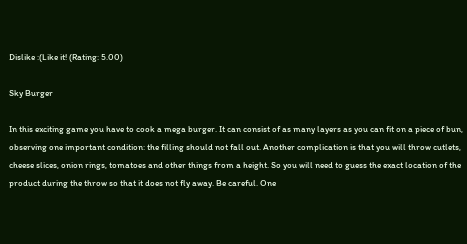Dislike :(Like it! (Rating: 5.00)

Sky Burger

In this exciting game you have to cook a mega burger. It can consist of as many layers as you can fit on a piece of bun, observing one important condition: the filling should not fall out. Another complication is that you will throw cutlets, cheese slices, onion rings, tomatoes and other things from a height. So you will need to guess the exact location of the product during the throw so that it does not fly away. Be careful. One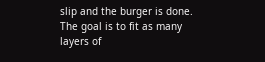slip and the burger is done. The goal is to fit as many layers of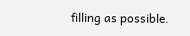filling as possible.